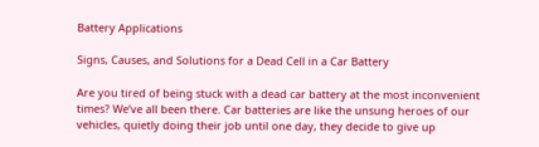Battery Applications

Signs, Causes, and Solutions for a Dead Cell in a Car Battery

Are you tired of being stuck with a dead car battery at the most inconvenient times? We’ve all been there. Car batteries are like the unsung heroes of our vehicles, quietly doing their job until one day, they decide to give up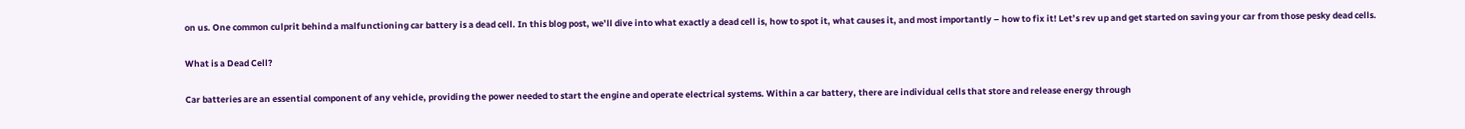on us. One common culprit behind a malfunctioning car battery is a dead cell. In this blog post, we’ll dive into what exactly a dead cell is, how to spot it, what causes it, and most importantly – how to fix it! Let’s rev up and get started on saving your car from those pesky dead cells.

What is a Dead Cell?

Car batteries are an essential component of any vehicle, providing the power needed to start the engine and operate electrical systems. Within a car battery, there are individual cells that store and release energy through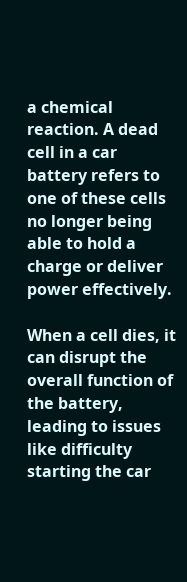a chemical reaction. A dead cell in a car battery refers to one of these cells no longer being able to hold a charge or deliver power effectively.

When a cell dies, it can disrupt the overall function of the battery, leading to issues like difficulty starting the car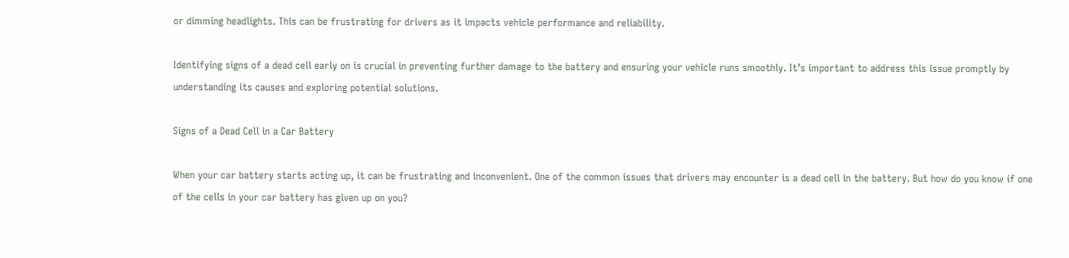or dimming headlights. This can be frustrating for drivers as it impacts vehicle performance and reliability.

Identifying signs of a dead cell early on is crucial in preventing further damage to the battery and ensuring your vehicle runs smoothly. It’s important to address this issue promptly by understanding its causes and exploring potential solutions.

Signs of a Dead Cell in a Car Battery

When your car battery starts acting up, it can be frustrating and inconvenient. One of the common issues that drivers may encounter is a dead cell in the battery. But how do you know if one of the cells in your car battery has given up on you?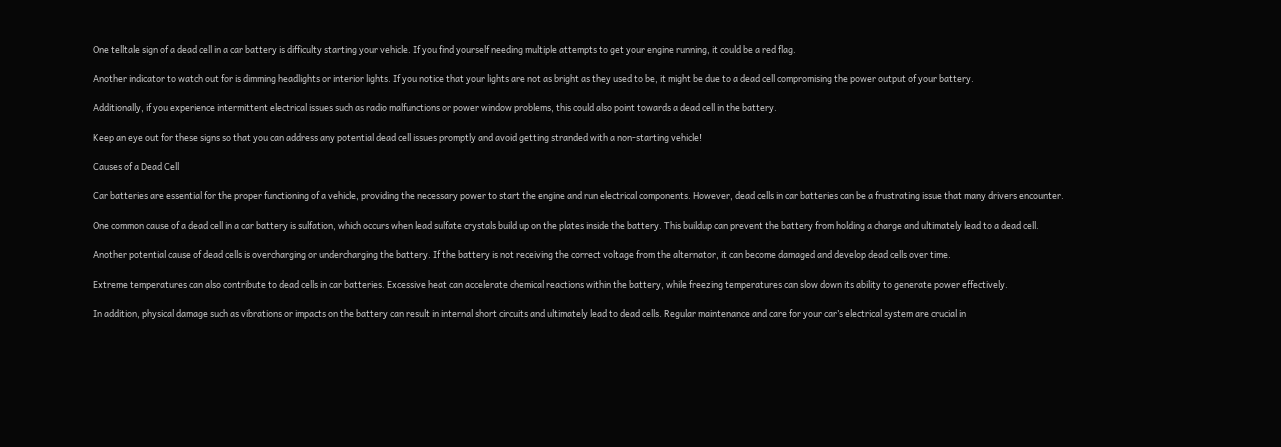One telltale sign of a dead cell in a car battery is difficulty starting your vehicle. If you find yourself needing multiple attempts to get your engine running, it could be a red flag.

Another indicator to watch out for is dimming headlights or interior lights. If you notice that your lights are not as bright as they used to be, it might be due to a dead cell compromising the power output of your battery.

Additionally, if you experience intermittent electrical issues such as radio malfunctions or power window problems, this could also point towards a dead cell in the battery.

Keep an eye out for these signs so that you can address any potential dead cell issues promptly and avoid getting stranded with a non-starting vehicle!

Causes of a Dead Cell

Car batteries are essential for the proper functioning of a vehicle, providing the necessary power to start the engine and run electrical components. However, dead cells in car batteries can be a frustrating issue that many drivers encounter.

One common cause of a dead cell in a car battery is sulfation, which occurs when lead sulfate crystals build up on the plates inside the battery. This buildup can prevent the battery from holding a charge and ultimately lead to a dead cell.

Another potential cause of dead cells is overcharging or undercharging the battery. If the battery is not receiving the correct voltage from the alternator, it can become damaged and develop dead cells over time.

Extreme temperatures can also contribute to dead cells in car batteries. Excessive heat can accelerate chemical reactions within the battery, while freezing temperatures can slow down its ability to generate power effectively.

In addition, physical damage such as vibrations or impacts on the battery can result in internal short circuits and ultimately lead to dead cells. Regular maintenance and care for your car’s electrical system are crucial in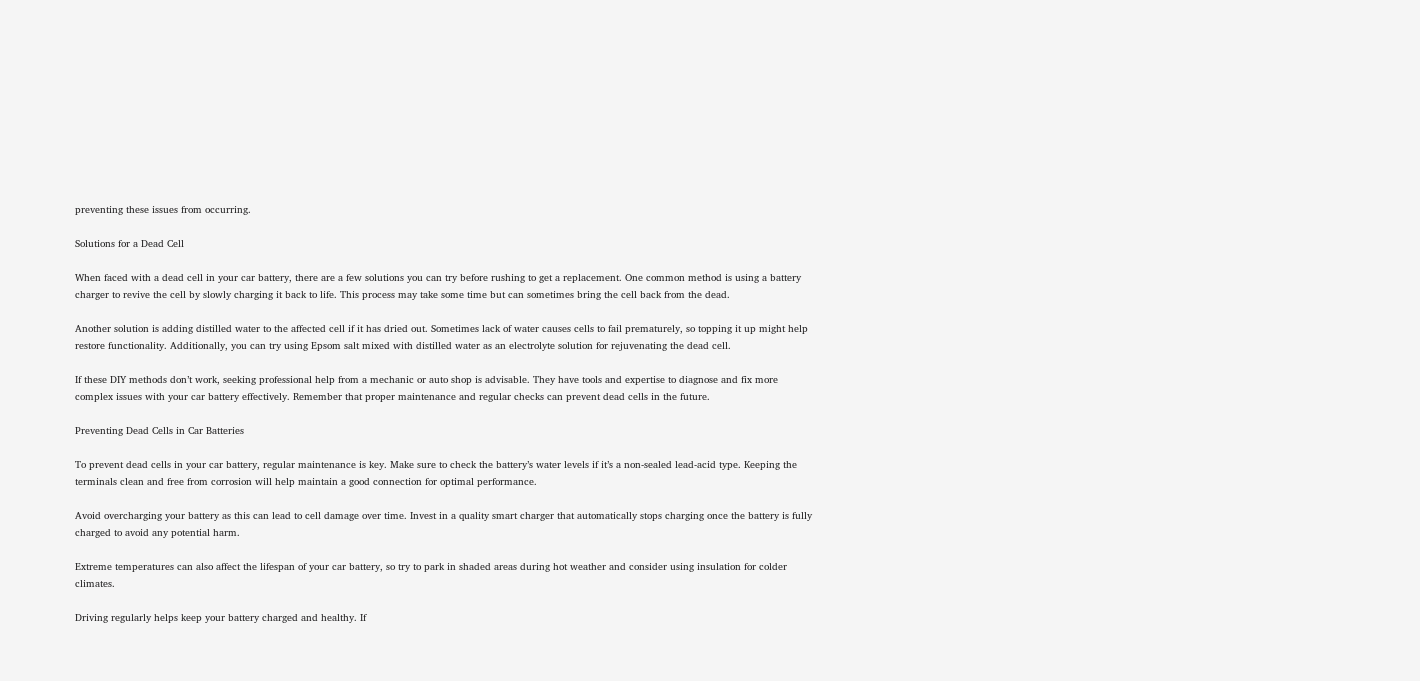preventing these issues from occurring.

Solutions for a Dead Cell

When faced with a dead cell in your car battery, there are a few solutions you can try before rushing to get a replacement. One common method is using a battery charger to revive the cell by slowly charging it back to life. This process may take some time but can sometimes bring the cell back from the dead.

Another solution is adding distilled water to the affected cell if it has dried out. Sometimes lack of water causes cells to fail prematurely, so topping it up might help restore functionality. Additionally, you can try using Epsom salt mixed with distilled water as an electrolyte solution for rejuvenating the dead cell.

If these DIY methods don’t work, seeking professional help from a mechanic or auto shop is advisable. They have tools and expertise to diagnose and fix more complex issues with your car battery effectively. Remember that proper maintenance and regular checks can prevent dead cells in the future.

Preventing Dead Cells in Car Batteries

To prevent dead cells in your car battery, regular maintenance is key. Make sure to check the battery’s water levels if it’s a non-sealed lead-acid type. Keeping the terminals clean and free from corrosion will help maintain a good connection for optimal performance.

Avoid overcharging your battery as this can lead to cell damage over time. Invest in a quality smart charger that automatically stops charging once the battery is fully charged to avoid any potential harm.

Extreme temperatures can also affect the lifespan of your car battery, so try to park in shaded areas during hot weather and consider using insulation for colder climates.

Driving regularly helps keep your battery charged and healthy. If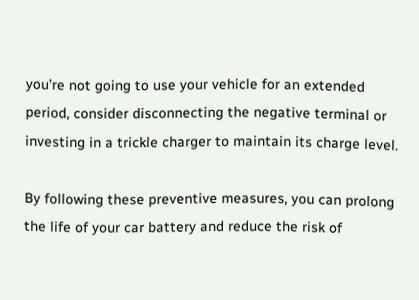you’re not going to use your vehicle for an extended period, consider disconnecting the negative terminal or investing in a trickle charger to maintain its charge level.

By following these preventive measures, you can prolong the life of your car battery and reduce the risk of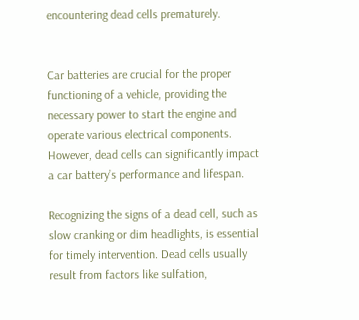encountering dead cells prematurely.


Car batteries are crucial for the proper functioning of a vehicle, providing the necessary power to start the engine and operate various electrical components. However, dead cells can significantly impact a car battery’s performance and lifespan.

Recognizing the signs of a dead cell, such as slow cranking or dim headlights, is essential for timely intervention. Dead cells usually result from factors like sulfation,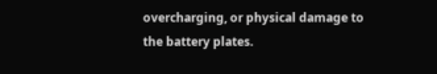overcharging, or physical damage to the battery plates.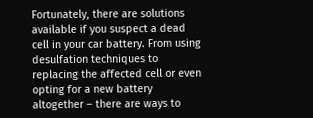Fortunately, there are solutions available if you suspect a dead cell in your car battery. From using desulfation techniques to replacing the affected cell or even opting for a new battery altogether – there are ways to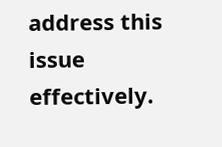address this issue effectively.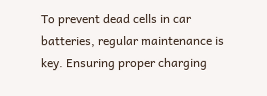To prevent dead cells in car batteries, regular maintenance is key. Ensuring proper charging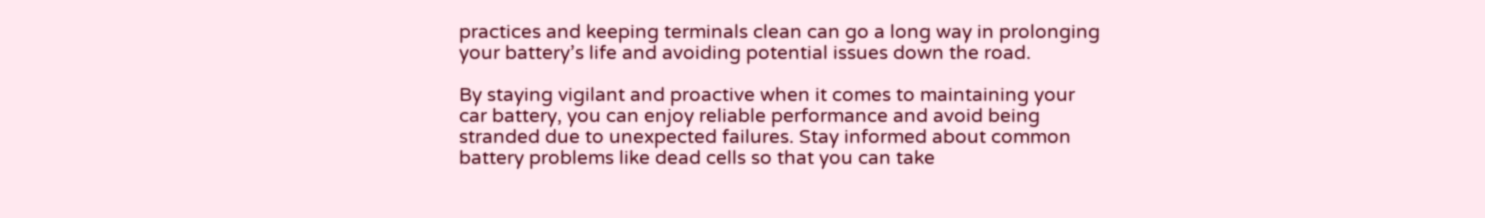practices and keeping terminals clean can go a long way in prolonging your battery’s life and avoiding potential issues down the road.

By staying vigilant and proactive when it comes to maintaining your car battery, you can enjoy reliable performance and avoid being stranded due to unexpected failures. Stay informed about common battery problems like dead cells so that you can take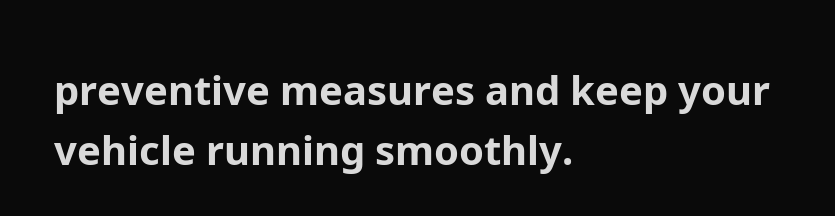preventive measures and keep your vehicle running smoothly.